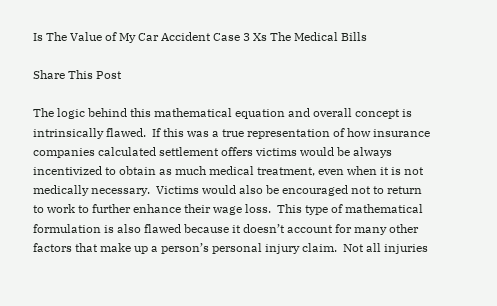Is The Value of My Car Accident Case 3 Xs The Medical Bills

Share This Post

The logic behind this mathematical equation and overall concept is intrinsically flawed.  If this was a true representation of how insurance companies calculated settlement offers victims would be always incentivized to obtain as much medical treatment, even when it is not medically necessary.  Victims would also be encouraged not to return to work to further enhance their wage loss.  This type of mathematical formulation is also flawed because it doesn’t account for many other factors that make up a person’s personal injury claim.  Not all injuries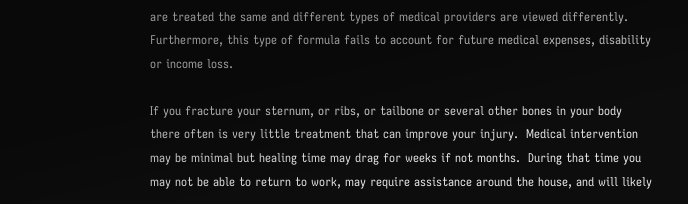are treated the same and different types of medical providers are viewed differently.  Furthermore, this type of formula fails to account for future medical expenses, disability or income loss.

If you fracture your sternum, or ribs, or tailbone or several other bones in your body there often is very little treatment that can improve your injury.  Medical intervention may be minimal but healing time may drag for weeks if not months.  During that time you may not be able to return to work, may require assistance around the house, and will likely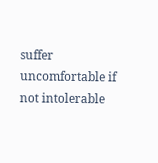suffer uncomfortable if not intolerable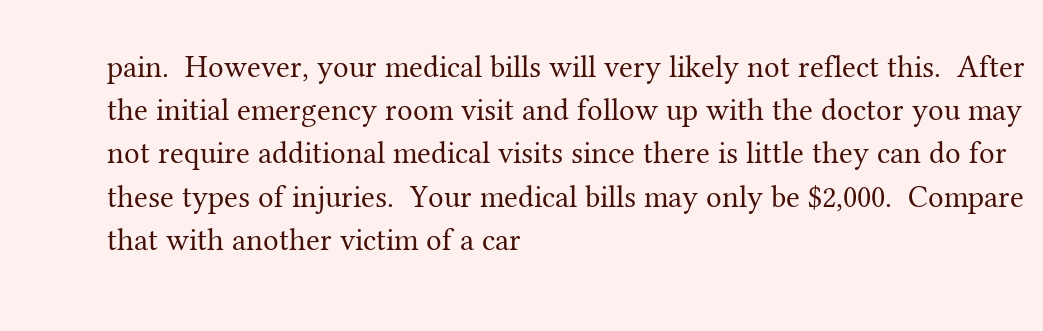pain.  However, your medical bills will very likely not reflect this.  After the initial emergency room visit and follow up with the doctor you may not require additional medical visits since there is little they can do for these types of injuries.  Your medical bills may only be $2,000.  Compare that with another victim of a car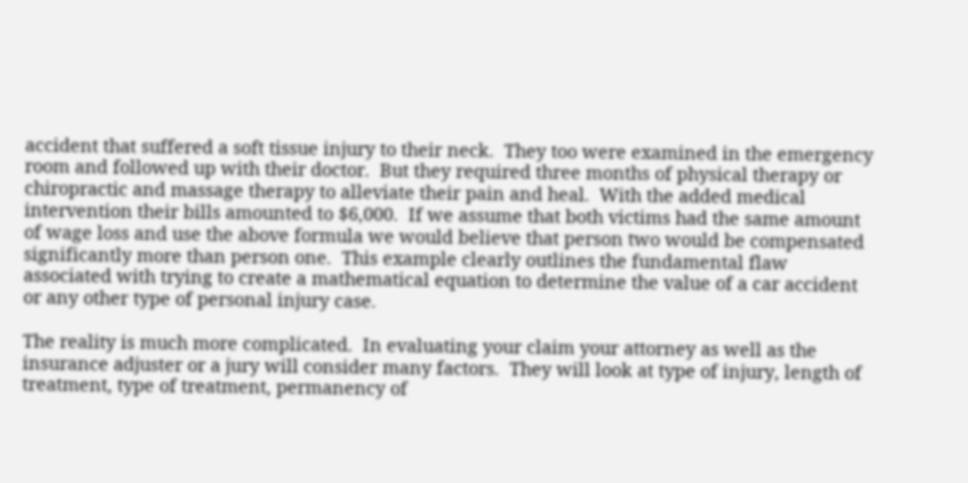accident that suffered a soft tissue injury to their neck.  They too were examined in the emergency room and followed up with their doctor.  But they required three months of physical therapy or chiropractic and massage therapy to alleviate their pain and heal.  With the added medical intervention their bills amounted to $6,000.  If we assume that both victims had the same amount of wage loss and use the above formula we would believe that person two would be compensated significantly more than person one.  This example clearly outlines the fundamental flaw associated with trying to create a mathematical equation to determine the value of a car accident or any other type of personal injury case.

The reality is much more complicated.  In evaluating your claim your attorney as well as the insurance adjuster or a jury will consider many factors.  They will look at type of injury, length of treatment, type of treatment, permanency of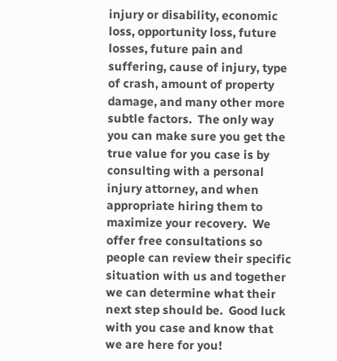injury or disability, economic loss, opportunity loss, future losses, future pain and suffering, cause of injury, type of crash, amount of property damage, and many other more subtle factors.  The only way you can make sure you get the true value for you case is by consulting with a personal injury attorney, and when appropriate hiring them to maximize your recovery.  We offer free consultations so people can review their specific situation with us and together we can determine what their next step should be.  Good luck with you case and know that we are here for you!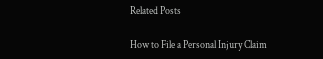Related Posts

How to File a Personal Injury Claim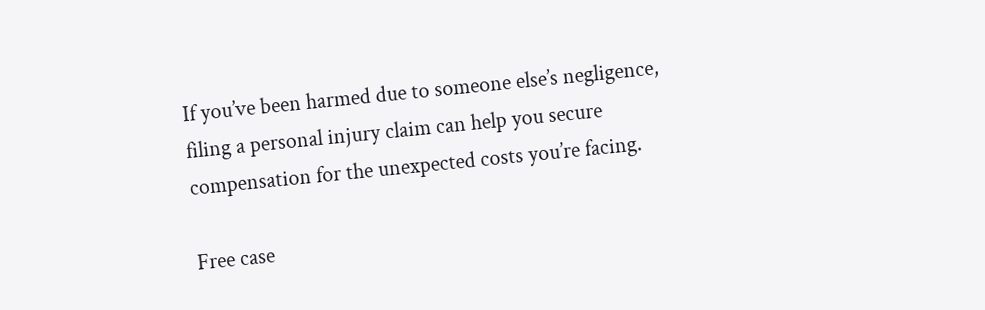If you’ve been harmed due to someone else’s negligence, filing a personal injury claim can help you secure compensation for the unexpected costs you’re facing.

Free case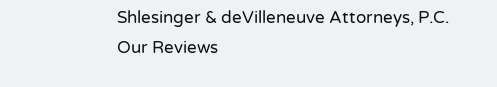Shlesinger & deVilleneuve Attorneys, P.C.
Our Reviews